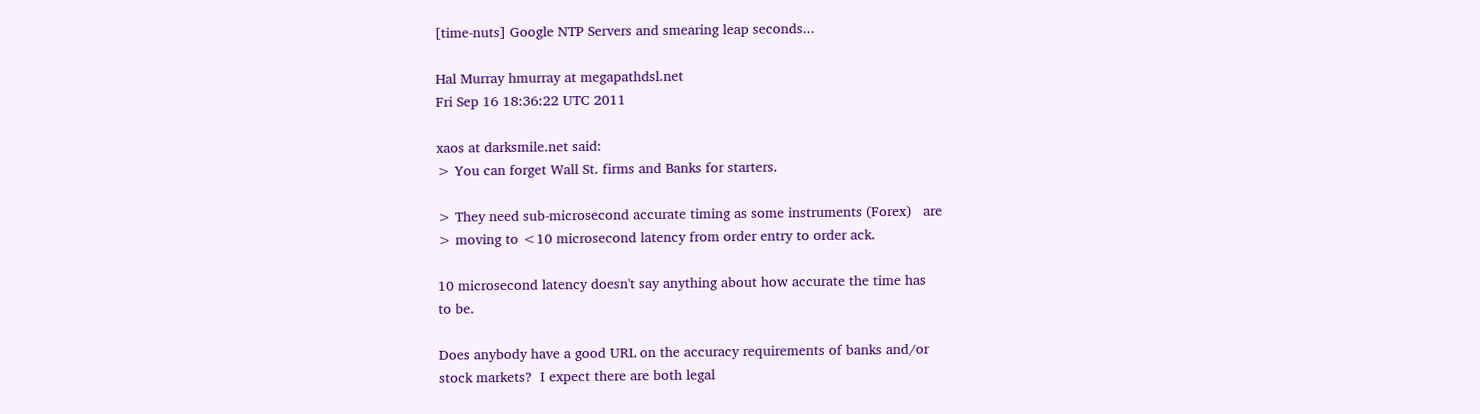[time-nuts] Google NTP Servers and smearing leap seconds...

Hal Murray hmurray at megapathdsl.net
Fri Sep 16 18:36:22 UTC 2011

xaos at darksmile.net said:
> You can forget Wall St. firms and Banks for starters.

> They need sub-microsecond accurate timing as some instruments (Forex)   are
> moving to <10 microsecond latency from order entry to order ack.

10 microsecond latency doesn't say anything about how accurate the time has
to be.

Does anybody have a good URL on the accuracy requirements of banks and/or
stock markets?  I expect there are both legal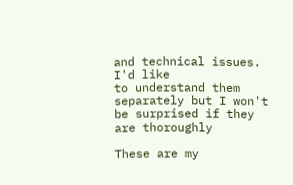and technical issues.  I'd like
to understand them separately but I won't be surprised if they are thoroughly

These are my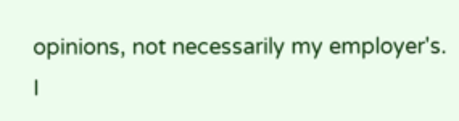opinions, not necessarily my employer's.  I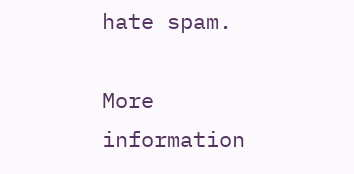hate spam.

More information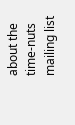about the time-nuts mailing list